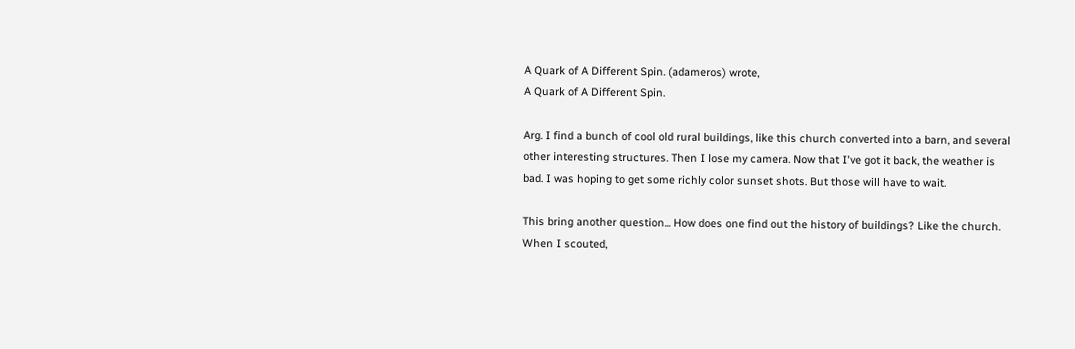A Quark of A Different Spin. (adameros) wrote,
A Quark of A Different Spin.

Arg. I find a bunch of cool old rural buildings, like this church converted into a barn, and several other interesting structures. Then I lose my camera. Now that I've got it back, the weather is bad. I was hoping to get some richly color sunset shots. But those will have to wait.

This bring another question... How does one find out the history of buildings? Like the church. When I scouted,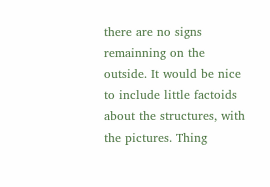there are no signs remainning on the outside. It would be nice to include little factoids about the structures, with the pictures. Thing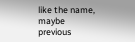like the name, maybe previous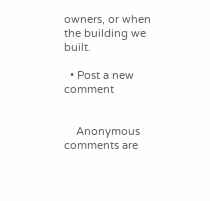owners, or when the building we built.

  • Post a new comment


    Anonymous comments are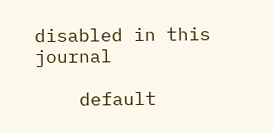disabled in this journal

    default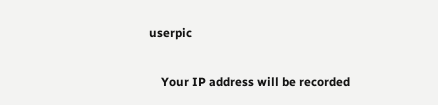userpic

    Your IP address will be recorded